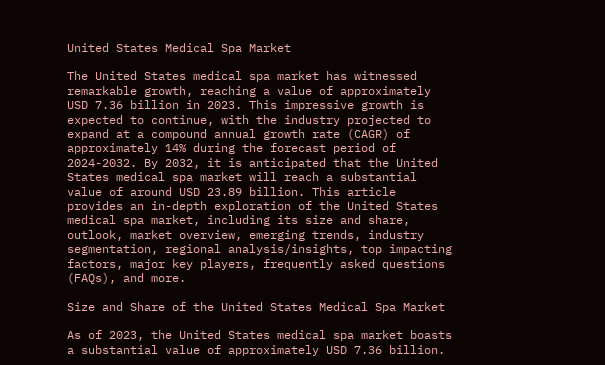United States Medical Spa Market

The United States medical spa market has witnessed remarkable growth, reaching a value of approximately USD 7.36 billion in 2023. This impressive growth is expected to continue, with the industry projected to expand at a compound annual growth rate (CAGR) of approximately 14% during the forecast period of 2024-2032. By 2032, it is anticipated that the United States medical spa market will reach a substantial value of around USD 23.89 billion. This article provides an in-depth exploration of the United States medical spa market, including its size and share, outlook, market overview, emerging trends, industry segmentation, regional analysis/insights, top impacting factors, major key players, frequently asked questions (FAQs), and more.

Size and Share of the United States Medical Spa Market

As of 2023, the United States medical spa market boasts a substantial value of approximately USD 7.36 billion.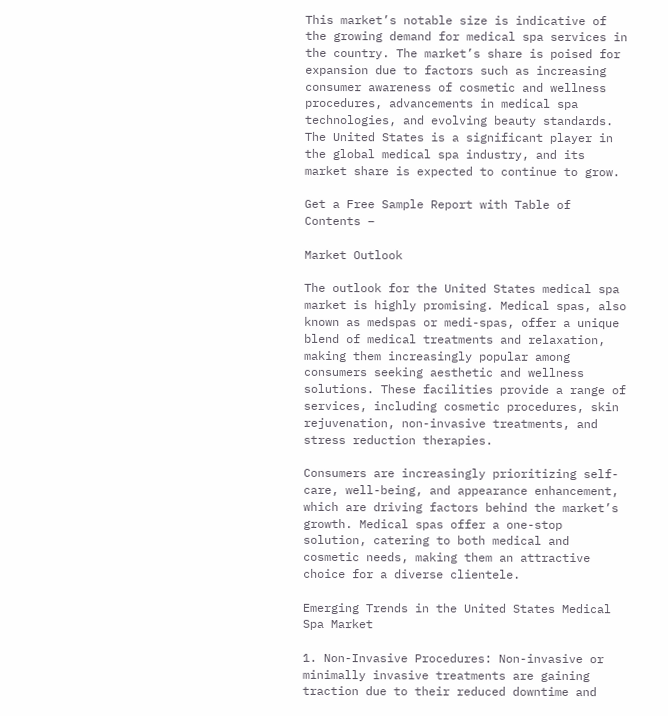This market’s notable size is indicative of the growing demand for medical spa services in the country. The market’s share is poised for expansion due to factors such as increasing consumer awareness of cosmetic and wellness procedures, advancements in medical spa technologies, and evolving beauty standards. The United States is a significant player in the global medical spa industry, and its market share is expected to continue to grow.

Get a Free Sample Report with Table of Contents –

Market Outlook

The outlook for the United States medical spa market is highly promising. Medical spas, also known as medspas or medi-spas, offer a unique blend of medical treatments and relaxation, making them increasingly popular among consumers seeking aesthetic and wellness solutions. These facilities provide a range of services, including cosmetic procedures, skin rejuvenation, non-invasive treatments, and stress reduction therapies.

Consumers are increasingly prioritizing self-care, well-being, and appearance enhancement, which are driving factors behind the market’s growth. Medical spas offer a one-stop solution, catering to both medical and cosmetic needs, making them an attractive choice for a diverse clientele.

Emerging Trends in the United States Medical Spa Market

1. Non-Invasive Procedures: Non-invasive or minimally invasive treatments are gaining traction due to their reduced downtime and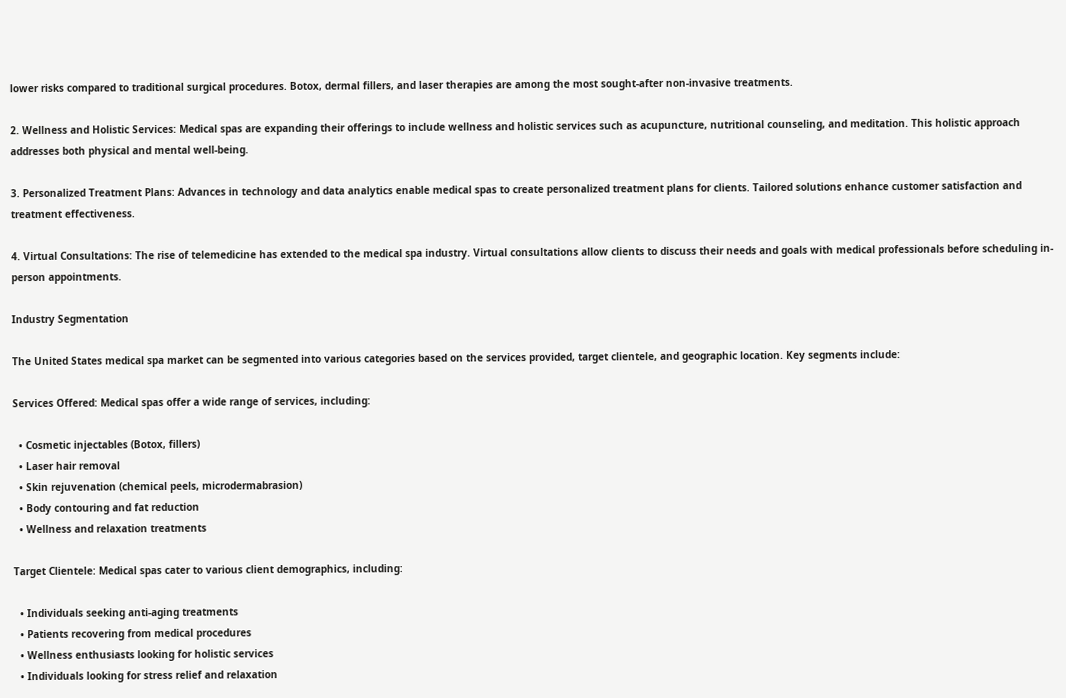lower risks compared to traditional surgical procedures. Botox, dermal fillers, and laser therapies are among the most sought-after non-invasive treatments.

2. Wellness and Holistic Services: Medical spas are expanding their offerings to include wellness and holistic services such as acupuncture, nutritional counseling, and meditation. This holistic approach addresses both physical and mental well-being.

3. Personalized Treatment Plans: Advances in technology and data analytics enable medical spas to create personalized treatment plans for clients. Tailored solutions enhance customer satisfaction and treatment effectiveness.

4. Virtual Consultations: The rise of telemedicine has extended to the medical spa industry. Virtual consultations allow clients to discuss their needs and goals with medical professionals before scheduling in-person appointments.

Industry Segmentation

The United States medical spa market can be segmented into various categories based on the services provided, target clientele, and geographic location. Key segments include:

Services Offered: Medical spas offer a wide range of services, including:

  • Cosmetic injectables (Botox, fillers)
  • Laser hair removal
  • Skin rejuvenation (chemical peels, microdermabrasion)
  • Body contouring and fat reduction
  • Wellness and relaxation treatments

Target Clientele: Medical spas cater to various client demographics, including:

  • Individuals seeking anti-aging treatments
  • Patients recovering from medical procedures
  • Wellness enthusiasts looking for holistic services
  • Individuals looking for stress relief and relaxation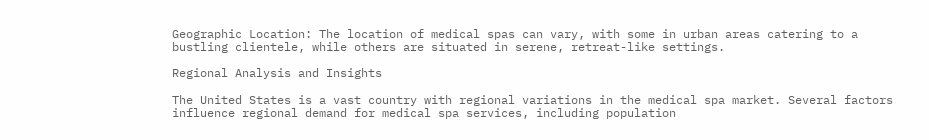Geographic Location: The location of medical spas can vary, with some in urban areas catering to a bustling clientele, while others are situated in serene, retreat-like settings.

Regional Analysis and Insights

The United States is a vast country with regional variations in the medical spa market. Several factors influence regional demand for medical spa services, including population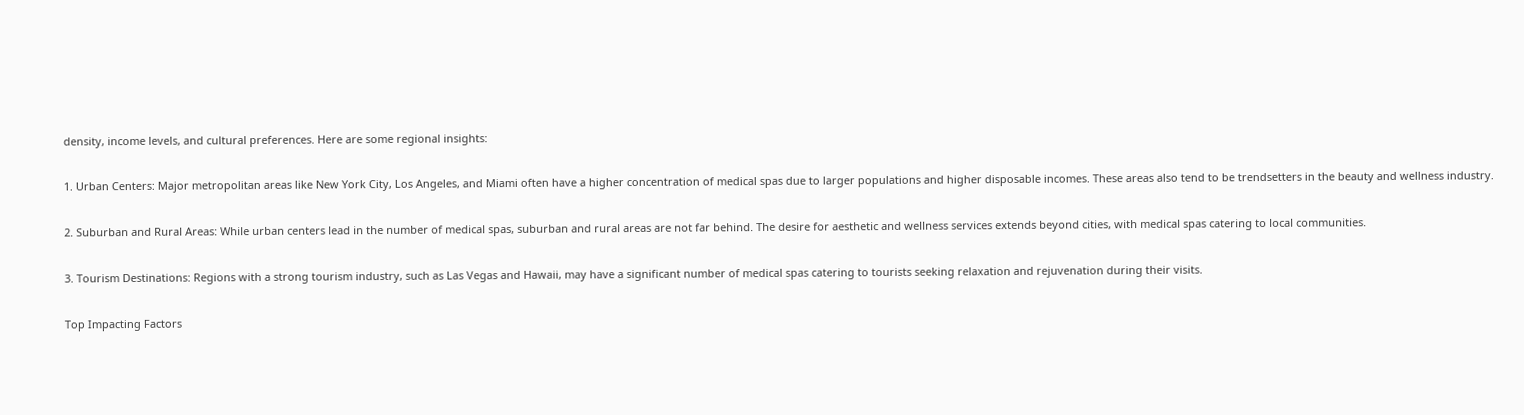density, income levels, and cultural preferences. Here are some regional insights:

1. Urban Centers: Major metropolitan areas like New York City, Los Angeles, and Miami often have a higher concentration of medical spas due to larger populations and higher disposable incomes. These areas also tend to be trendsetters in the beauty and wellness industry.

2. Suburban and Rural Areas: While urban centers lead in the number of medical spas, suburban and rural areas are not far behind. The desire for aesthetic and wellness services extends beyond cities, with medical spas catering to local communities.

3. Tourism Destinations: Regions with a strong tourism industry, such as Las Vegas and Hawaii, may have a significant number of medical spas catering to tourists seeking relaxation and rejuvenation during their visits.

Top Impacting Factors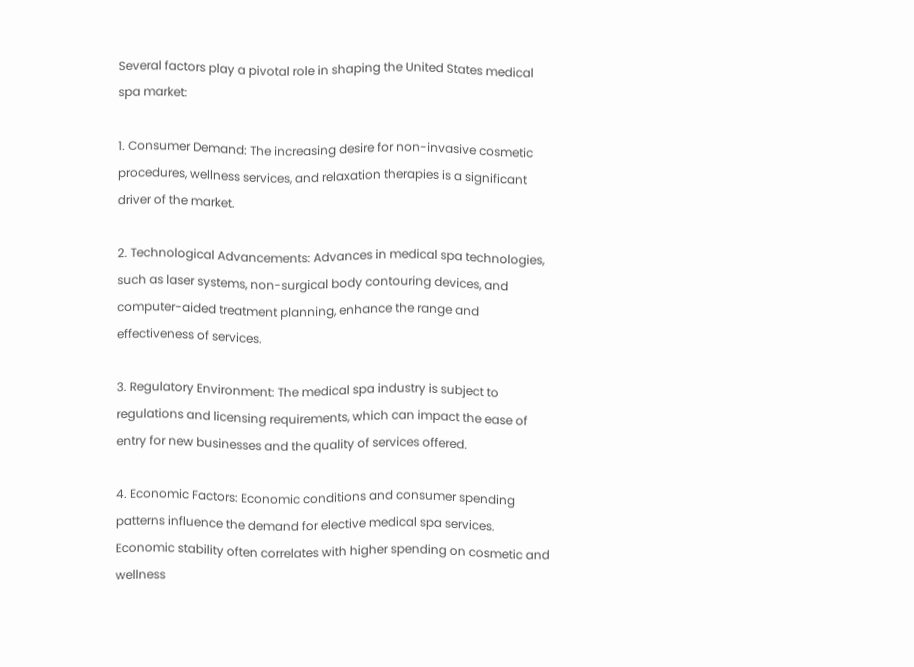Several factors play a pivotal role in shaping the United States medical spa market:

1. Consumer Demand: The increasing desire for non-invasive cosmetic procedures, wellness services, and relaxation therapies is a significant driver of the market.

2. Technological Advancements: Advances in medical spa technologies, such as laser systems, non-surgical body contouring devices, and computer-aided treatment planning, enhance the range and effectiveness of services.

3. Regulatory Environment: The medical spa industry is subject to regulations and licensing requirements, which can impact the ease of entry for new businesses and the quality of services offered.

4. Economic Factors: Economic conditions and consumer spending patterns influence the demand for elective medical spa services. Economic stability often correlates with higher spending on cosmetic and wellness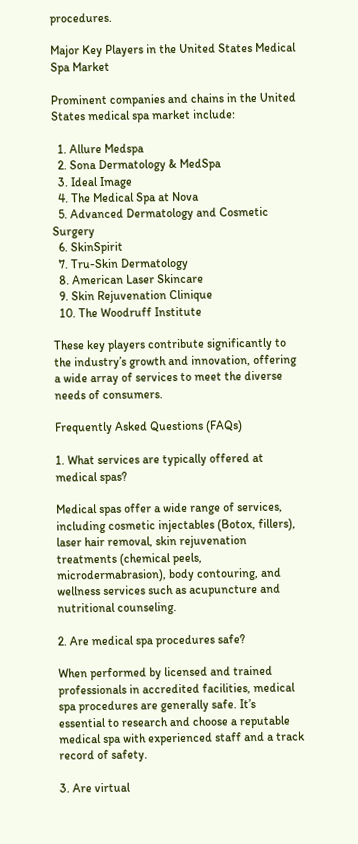procedures.

Major Key Players in the United States Medical Spa Market

Prominent companies and chains in the United States medical spa market include:

  1. Allure Medspa
  2. Sona Dermatology & MedSpa
  3. Ideal Image
  4. The Medical Spa at Nova
  5. Advanced Dermatology and Cosmetic Surgery
  6. SkinSpirit
  7. Tru-Skin Dermatology
  8. American Laser Skincare
  9. Skin Rejuvenation Clinique
  10. The Woodruff Institute

These key players contribute significantly to the industry’s growth and innovation, offering a wide array of services to meet the diverse needs of consumers.

Frequently Asked Questions (FAQs)

1. What services are typically offered at medical spas?

Medical spas offer a wide range of services, including cosmetic injectables (Botox, fillers), laser hair removal, skin rejuvenation treatments (chemical peels, microdermabrasion), body contouring, and wellness services such as acupuncture and nutritional counseling.

2. Are medical spa procedures safe?

When performed by licensed and trained professionals in accredited facilities, medical spa procedures are generally safe. It’s essential to research and choose a reputable medical spa with experienced staff and a track record of safety.

3. Are virtual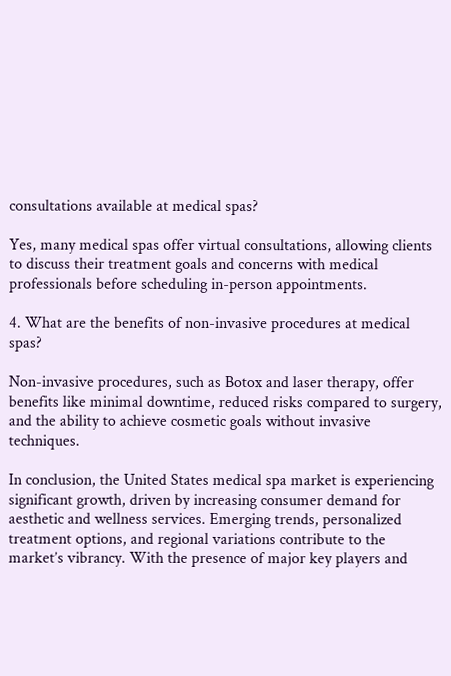consultations available at medical spas?

Yes, many medical spas offer virtual consultations, allowing clients to discuss their treatment goals and concerns with medical professionals before scheduling in-person appointments.

4. What are the benefits of non-invasive procedures at medical spas?

Non-invasive procedures, such as Botox and laser therapy, offer benefits like minimal downtime, reduced risks compared to surgery, and the ability to achieve cosmetic goals without invasive techniques.

In conclusion, the United States medical spa market is experiencing significant growth, driven by increasing consumer demand for aesthetic and wellness services. Emerging trends, personalized treatment options, and regional variations contribute to the market’s vibrancy. With the presence of major key players and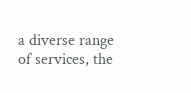a diverse range of services, the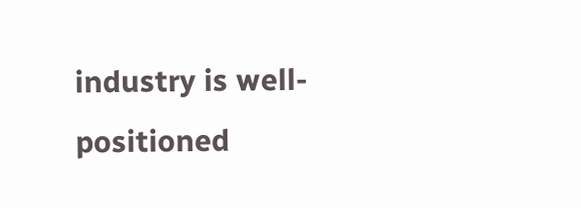industry is well-positioned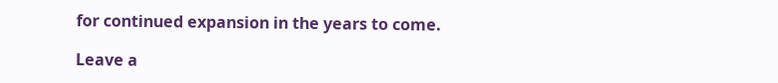for continued expansion in the years to come.

Leave a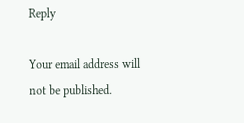Reply

Your email address will not be published.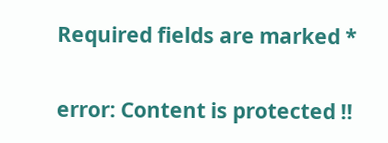Required fields are marked *

error: Content is protected !!